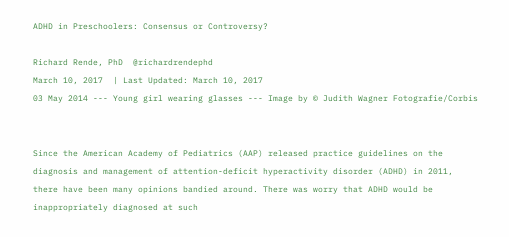ADHD in Preschoolers: Consensus or Controversy?

Richard Rende, PhD  @richardrendephd
March 10, 2017  | Last Updated: March 10, 2017
03 May 2014 --- Young girl wearing glasses --- Image by © Judith Wagner Fotografie/Corbis


Since the American Academy of Pediatrics (AAP) released practice guidelines on the diagnosis and management of attention-deficit hyperactivity disorder (ADHD) in 2011, there have been many opinions bandied around. There was worry that ADHD would be inappropriately diagnosed at such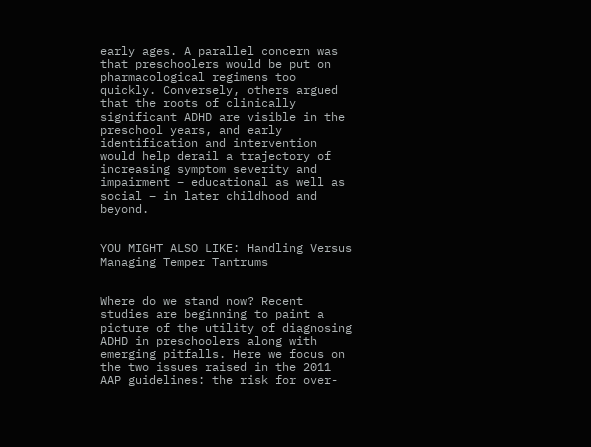early ages. A parallel concern was that preschoolers would be put on pharmacological regimens too quickly. Conversely, others argued that the roots of clinically significant ADHD are visible in the preschool years, and early identification and intervention would help derail a trajectory of increasing symptom severity and impairment – educational as well as social – in later childhood and beyond.


YOU MIGHT ALSO LIKE: Handling Versus Managing Temper Tantrums


Where do we stand now? Recent studies are beginning to paint a picture of the utility of diagnosing ADHD in preschoolers along with emerging pitfalls. Here we focus on the two issues raised in the 2011 AAP guidelines: the risk for over-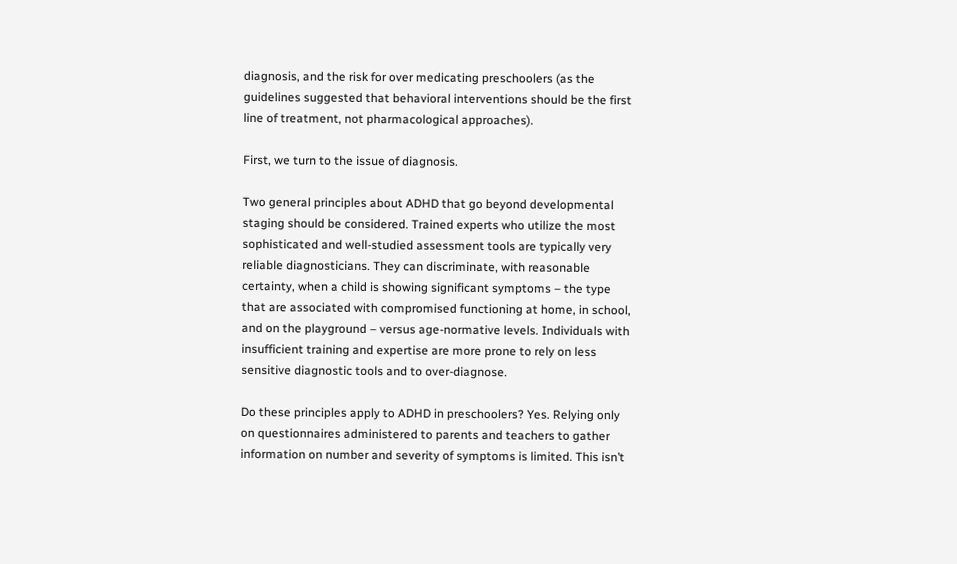diagnosis, and the risk for over medicating preschoolers (as the guidelines suggested that behavioral interventions should be the first line of treatment, not pharmacological approaches).

First, we turn to the issue of diagnosis.

Two general principles about ADHD that go beyond developmental staging should be considered. Trained experts who utilize the most sophisticated and well-studied assessment tools are typically very reliable diagnosticians. They can discriminate, with reasonable certainty, when a child is showing significant symptoms – the type that are associated with compromised functioning at home, in school, and on the playground – versus age-normative levels. Individuals with insufficient training and expertise are more prone to rely on less sensitive diagnostic tools and to over-diagnose.

Do these principles apply to ADHD in preschoolers? Yes. Relying only on questionnaires administered to parents and teachers to gather information on number and severity of symptoms is limited. This isn’t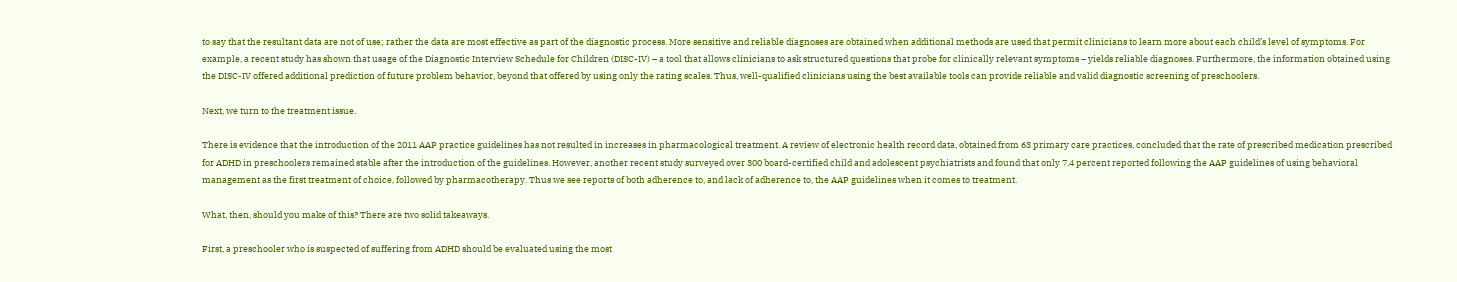to say that the resultant data are not of use; rather the data are most effective as part of the diagnostic process. More sensitive and reliable diagnoses are obtained when additional methods are used that permit clinicians to learn more about each child’s level of symptoms. For example, a recent study has shown that usage of the Diagnostic Interview Schedule for Children (DISC-IV) – a tool that allows clinicians to ask structured questions that probe for clinically relevant symptoms – yields reliable diagnoses. Furthermore, the information obtained using the DISC-IV offered additional prediction of future problem behavior, beyond that offered by using only the rating scales. Thus, well-qualified clinicians using the best available tools can provide reliable and valid diagnostic screening of preschoolers.

Next, we turn to the treatment issue.

There is evidence that the introduction of the 2011 AAP practice guidelines has not resulted in increases in pharmacological treatment. A review of electronic health record data, obtained from 63 primary care practices, concluded that the rate of prescribed medication prescribed for ADHD in preschoolers remained stable after the introduction of the guidelines. However, another recent study surveyed over 300 board-certified child and adolescent psychiatrists and found that only 7.4 percent reported following the AAP guidelines of using behavioral management as the first treatment of choice, followed by pharmacotherapy. Thus we see reports of both adherence to, and lack of adherence to, the AAP guidelines when it comes to treatment.

What, then, should you make of this? There are two solid takeaways.

First, a preschooler who is suspected of suffering from ADHD should be evaluated using the most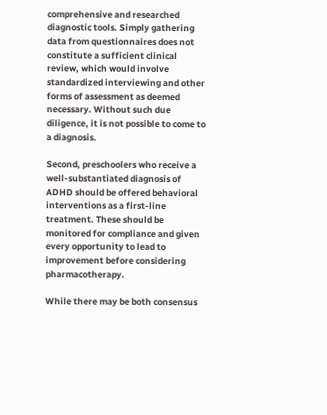comprehensive and researched diagnostic tools. Simply gathering data from questionnaires does not constitute a sufficient clinical review, which would involve standardized interviewing and other forms of assessment as deemed necessary. Without such due diligence, it is not possible to come to a diagnosis.

Second, preschoolers who receive a well-substantiated diagnosis of ADHD should be offered behavioral interventions as a first-line treatment. These should be monitored for compliance and given every opportunity to lead to improvement before considering pharmacotherapy.

While there may be both consensus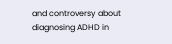and controversy about diagnosing ADHD in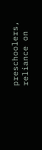preschoolers, reliance on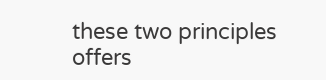these two principles offers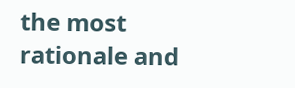the most rationale and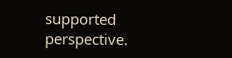supported perspective.